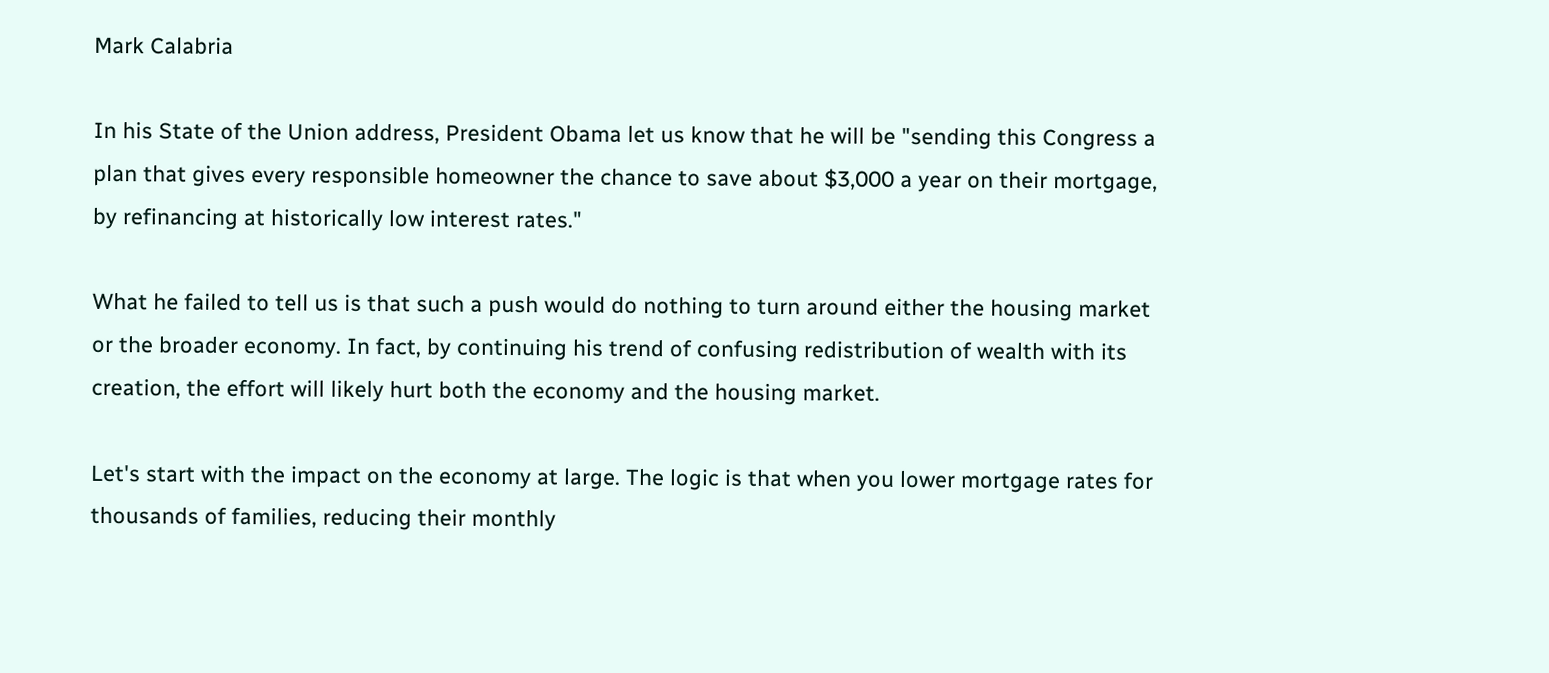Mark Calabria

In his State of the Union address, President Obama let us know that he will be "sending this Congress a plan that gives every responsible homeowner the chance to save about $3,000 a year on their mortgage, by refinancing at historically low interest rates."

What he failed to tell us is that such a push would do nothing to turn around either the housing market or the broader economy. In fact, by continuing his trend of confusing redistribution of wealth with its creation, the effort will likely hurt both the economy and the housing market.

Let's start with the impact on the economy at large. The logic is that when you lower mortgage rates for thousands of families, reducing their monthly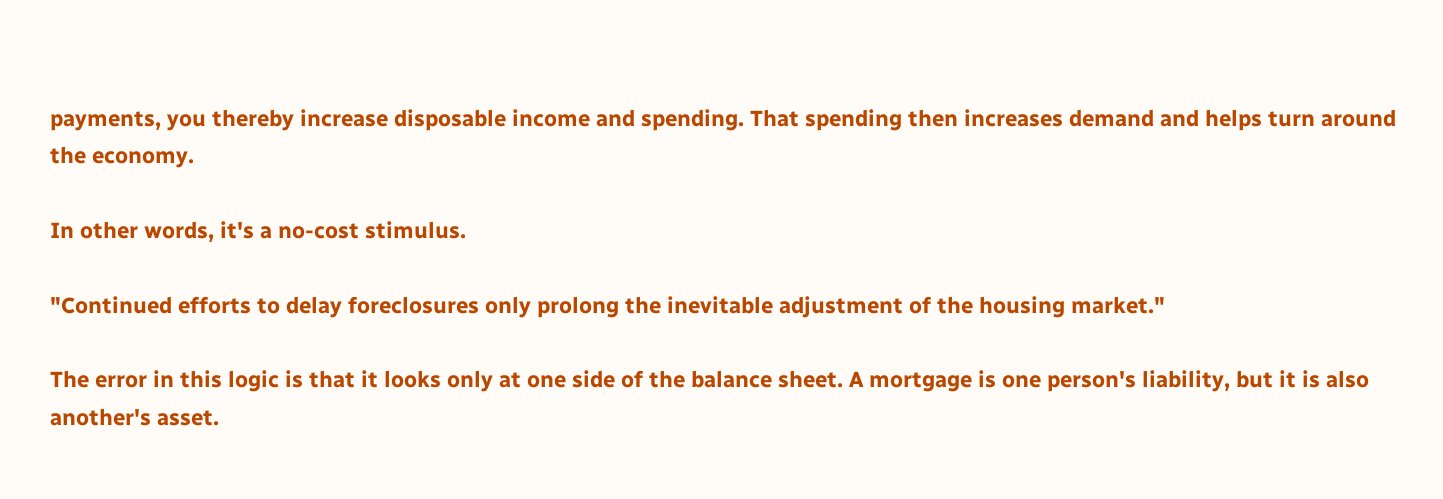payments, you thereby increase disposable income and spending. That spending then increases demand and helps turn around the economy.

In other words, it's a no-cost stimulus.

"Continued efforts to delay foreclosures only prolong the inevitable adjustment of the housing market."

The error in this logic is that it looks only at one side of the balance sheet. A mortgage is one person's liability, but it is also another's asset.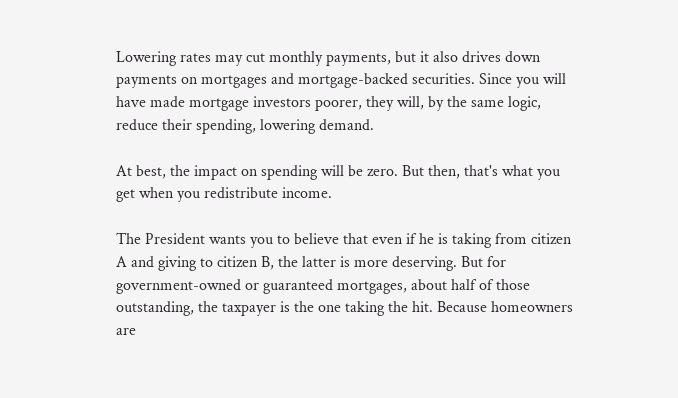Lowering rates may cut monthly payments, but it also drives down payments on mortgages and mortgage-backed securities. Since you will have made mortgage investors poorer, they will, by the same logic, reduce their spending, lowering demand.

At best, the impact on spending will be zero. But then, that's what you get when you redistribute income.

The President wants you to believe that even if he is taking from citizen A and giving to citizen B, the latter is more deserving. But for government-owned or guaranteed mortgages, about half of those outstanding, the taxpayer is the one taking the hit. Because homeowners are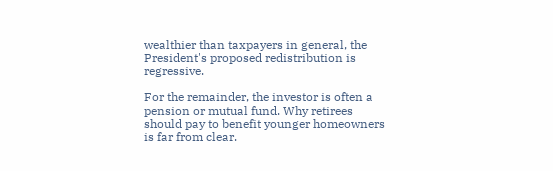wealthier than taxpayers in general, the President's proposed redistribution is regressive.

For the remainder, the investor is often a pension or mutual fund. Why retirees should pay to benefit younger homeowners is far from clear.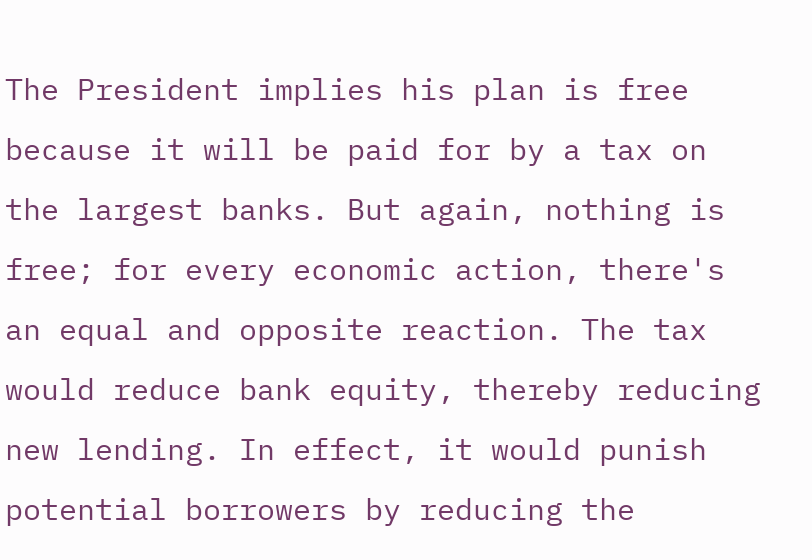The President implies his plan is free because it will be paid for by a tax on the largest banks. But again, nothing is free; for every economic action, there's an equal and opposite reaction. The tax would reduce bank equity, thereby reducing new lending. In effect, it would punish potential borrowers by reducing the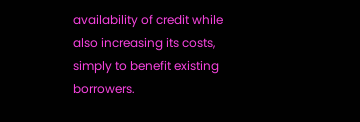availability of credit while also increasing its costs, simply to benefit existing borrowers.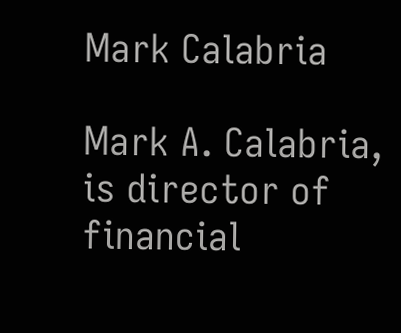Mark Calabria

Mark A. Calabria, is director of financial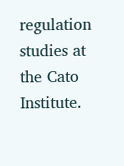regulation studies at the Cato Institute.